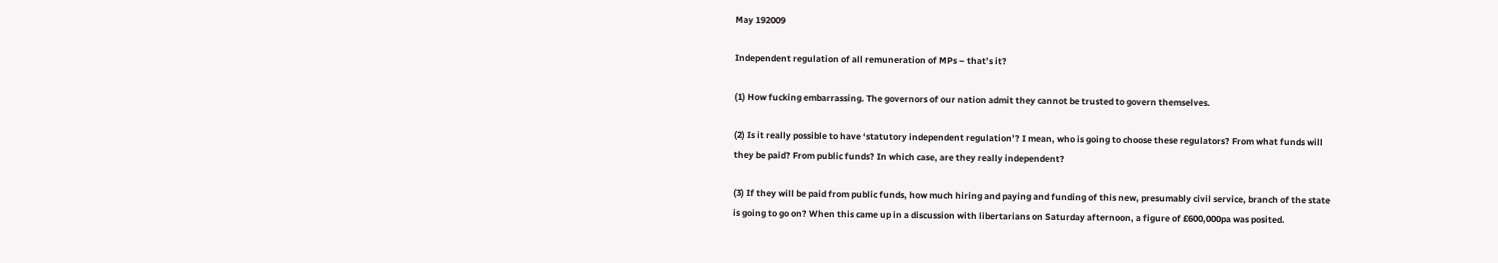May 192009

Independent regulation of all remuneration of MPs – that’s it?

(1) How fucking embarrassing. The governors of our nation admit they cannot be trusted to govern themselves.

(2) Is it really possible to have ‘statutory independent regulation’? I mean, who is going to choose these regulators? From what funds will they be paid? From public funds? In which case, are they really independent?

(3) If they will be paid from public funds, how much hiring and paying and funding of this new, presumably civil service, branch of the state is going to go on? When this came up in a discussion with libertarians on Saturday afternoon, a figure of £600,000pa was posited.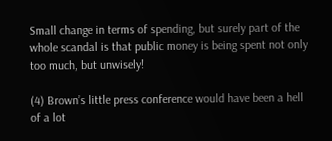Small change in terms of spending, but surely part of the whole scandal is that public money is being spent not only too much, but unwisely!

(4) Brown’s little press conference would have been a hell of a lot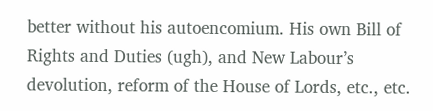better without his autoencomium. His own Bill of Rights and Duties (ugh), and New Labour’s devolution, reform of the House of Lords, etc., etc.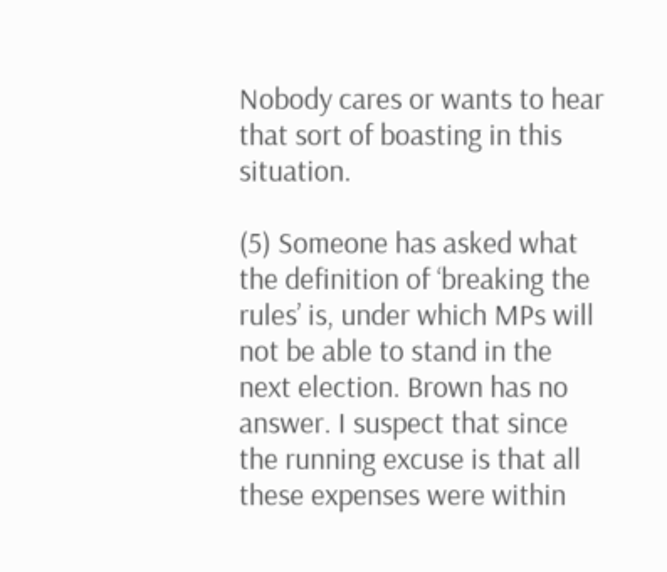Nobody cares or wants to hear that sort of boasting in this situation.

(5) Someone has asked what the definition of ‘breaking the rules’ is, under which MPs will not be able to stand in the next election. Brown has no answer. I suspect that since the running excuse is that all these expenses were within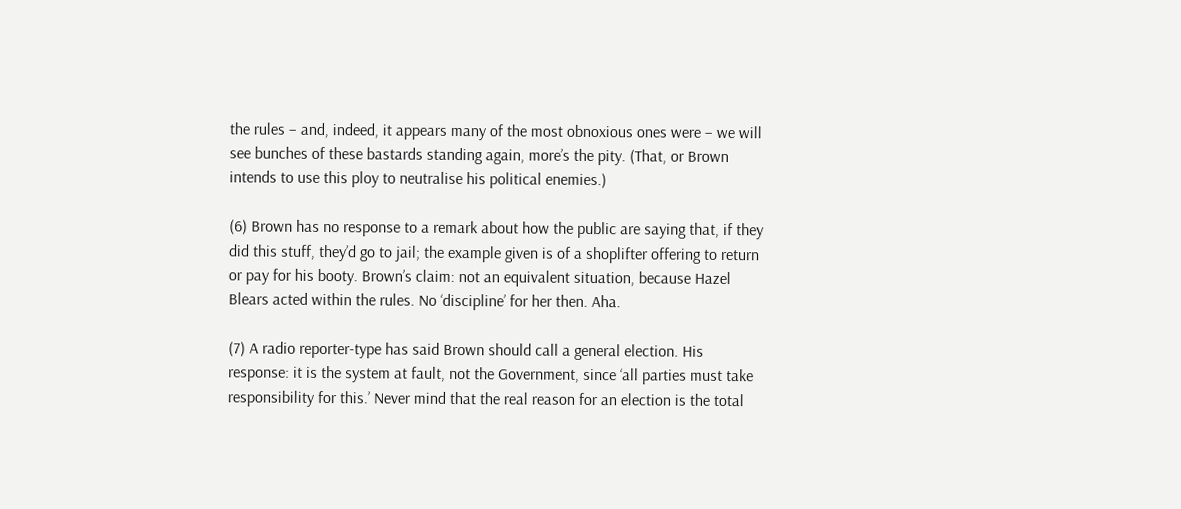the rules – and, indeed, it appears many of the most obnoxious ones were – we will see bunches of these bastards standing again, more’s the pity. (That, or Brown intends to use this ploy to neutralise his political enemies.)

(6) Brown has no response to a remark about how the public are saying that, if they did this stuff, they’d go to jail; the example given is of a shoplifter offering to return or pay for his booty. Brown’s claim: not an equivalent situation, because Hazel Blears acted within the rules. No ‘discipline’ for her then. Aha.

(7) A radio reporter-type has said Brown should call a general election. His response: it is the system at fault, not the Government, since ‘all parties must take responsibility for this.’ Never mind that the real reason for an election is the total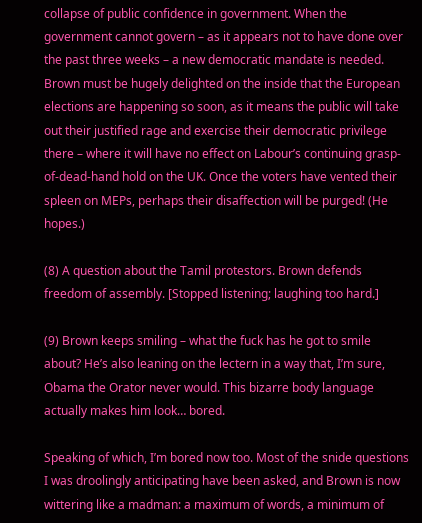collapse of public confidence in government. When the government cannot govern – as it appears not to have done over the past three weeks – a new democratic mandate is needed. Brown must be hugely delighted on the inside that the European elections are happening so soon, as it means the public will take out their justified rage and exercise their democratic privilege there – where it will have no effect on Labour’s continuing grasp-of-dead-hand hold on the UK. Once the voters have vented their spleen on MEPs, perhaps their disaffection will be purged! (He hopes.)

(8) A question about the Tamil protestors. Brown defends freedom of assembly. [Stopped listening; laughing too hard.]

(9) Brown keeps smiling – what the fuck has he got to smile about? He’s also leaning on the lectern in a way that, I’m sure, Obama the Orator never would. This bizarre body language actually makes him look… bored.

Speaking of which, I’m bored now too. Most of the snide questions I was droolingly anticipating have been asked, and Brown is now wittering like a madman: a maximum of words, a minimum of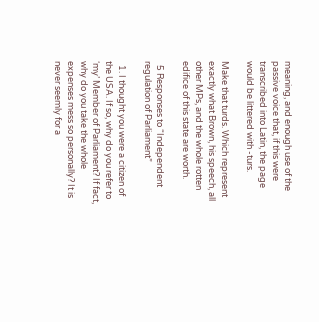meaning, and enough use of the passive voice that, if this were transcribed into Latin, the page would be littered with -turs.

Make that turds. Which represent exactly what Brown, his speech, all other MPs, and the whole rotten edifice of this state are worth.

  5 Responses to “Independent regulation of Parliament”

  1. I thought you were a citizen of the USA. If so, why do you refer to ‘my’ Member of Parliament? If fact, why do you take the whole expenses mess so personally? It is never seemly for a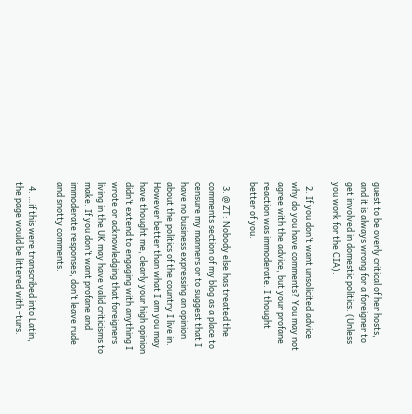guest to be overly critical of her hosts, and it is always wrong for a foreigner to get involved in domestic politics. (Unless you work for the CIA).

  2. If you don’t want unsolicited advice why do you have comments? You may not agree with the advice, but your profane reaction was immoderate. I thought better of you.

  3. @ ZT: Nobody else has treated the comments section of my blog as a place to censure my manners or to suggest that I have no business expressing an opinion about the politics of the country I live in. However better than what I am you may have thought me, clearly your high opinion didn’t extend to engaging with anything I wrote or acknowledging that foreigners living in the UK may have valid criticisms to make. If you don’t want profane and immoderate responses, don’t leave rude and snotty comments.

  4. …if this were transcribed into Latin, the page would be littered with -turs.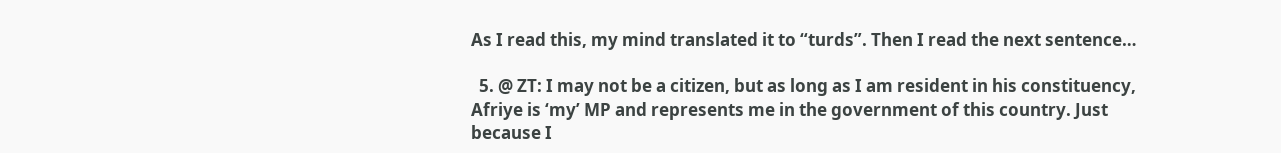As I read this, my mind translated it to “turds”. Then I read the next sentence…

  5. @ ZT: I may not be a citizen, but as long as I am resident in his constituency, Afriye is ‘my’ MP and represents me in the government of this country. Just because I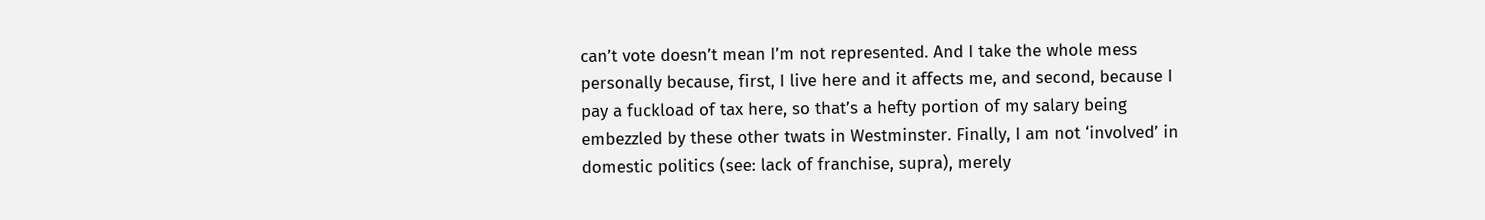can’t vote doesn’t mean I’m not represented. And I take the whole mess personally because, first, I live here and it affects me, and second, because I pay a fuckload of tax here, so that’s a hefty portion of my salary being embezzled by these other twats in Westminster. Finally, I am not ‘involved’ in domestic politics (see: lack of franchise, supra), merely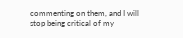commenting on them, and I will stop being critical of my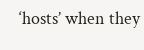‘hosts’ when they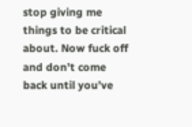stop giving me things to be critical about. Now fuck off and don’t come back until you’ve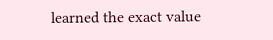learned the exact value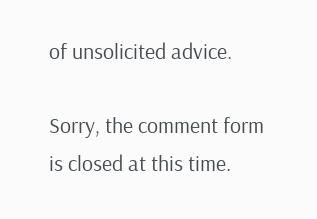of unsolicited advice.

Sorry, the comment form is closed at this time.